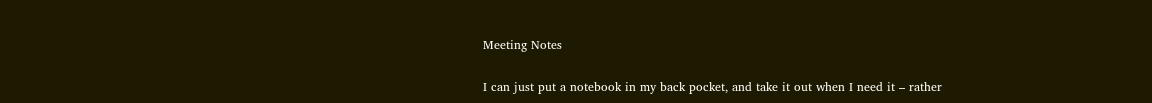Meeting Notes

I can just put a notebook in my back pocket, and take it out when I need it – rather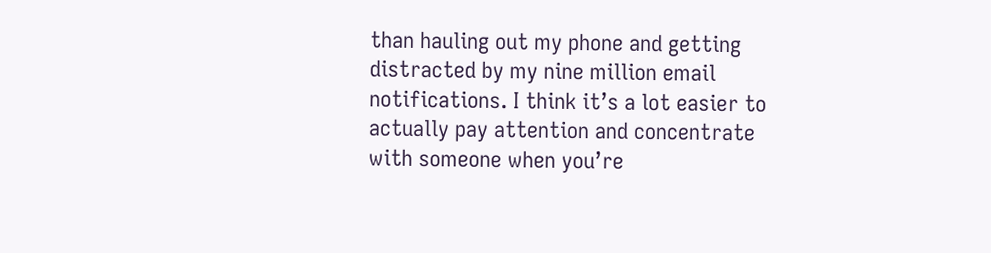than hauling out my phone and getting distracted by my nine million email notifications. I think it’s a lot easier to actually pay attention and concentrate with someone when you’re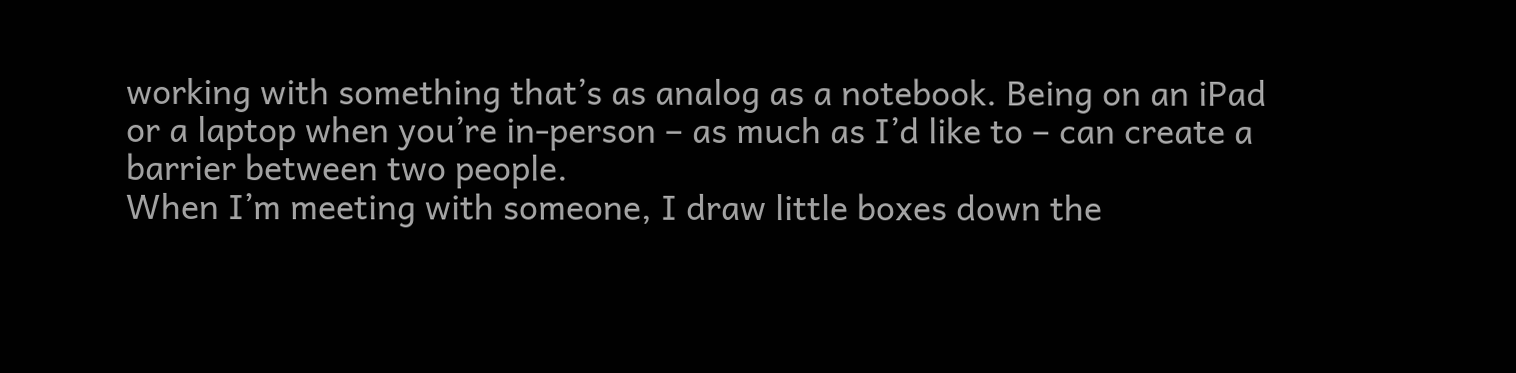working with something that’s as analog as a notebook. Being on an iPad or a laptop when you’re in-person – as much as I’d like to – can create a barrier between two people.
When I’m meeting with someone, I draw little boxes down the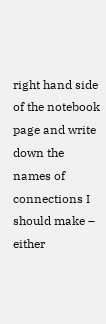right hand side of the notebook page and write down the names of connections I should make – either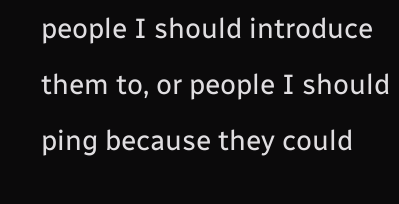people I should introduce them to, or people I should ping because they could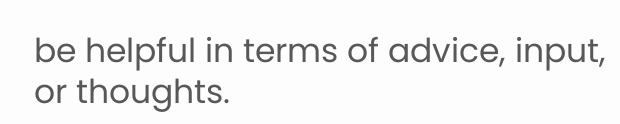be helpful in terms of advice, input, or thoughts.